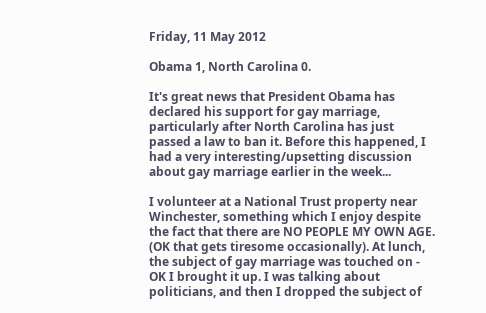Friday, 11 May 2012

Obama 1, North Carolina 0.

It's great news that President Obama has declared his support for gay marriage, particularly after North Carolina has just passed a law to ban it. Before this happened, I had a very interesting/upsetting discussion about gay marriage earlier in the week...

I volunteer at a National Trust property near Winchester, something which I enjoy despite the fact that there are NO PEOPLE MY OWN AGE. (OK that gets tiresome occasionally). At lunch, the subject of gay marriage was touched on - OK I brought it up. I was talking about politicians, and then I dropped the subject of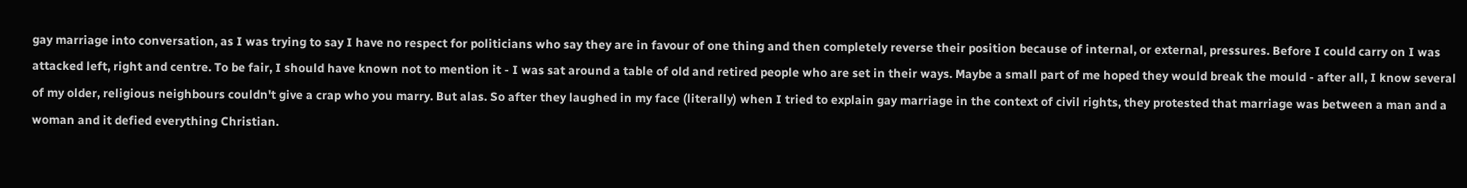gay marriage into conversation, as I was trying to say I have no respect for politicians who say they are in favour of one thing and then completely reverse their position because of internal, or external, pressures. Before I could carry on I was attacked left, right and centre. To be fair, I should have known not to mention it - I was sat around a table of old and retired people who are set in their ways. Maybe a small part of me hoped they would break the mould - after all, I know several of my older, religious neighbours couldn't give a crap who you marry. But alas. So after they laughed in my face (literally) when I tried to explain gay marriage in the context of civil rights, they protested that marriage was between a man and a woman and it defied everything Christian.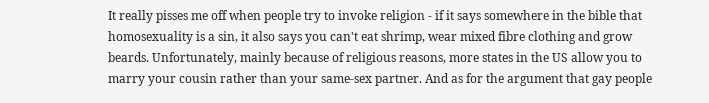It really pisses me off when people try to invoke religion - if it says somewhere in the bible that homosexuality is a sin, it also says you can't eat shrimp, wear mixed fibre clothing and grow beards. Unfortunately, mainly because of religious reasons, more states in the US allow you to marry your cousin rather than your same-sex partner. And as for the argument that gay people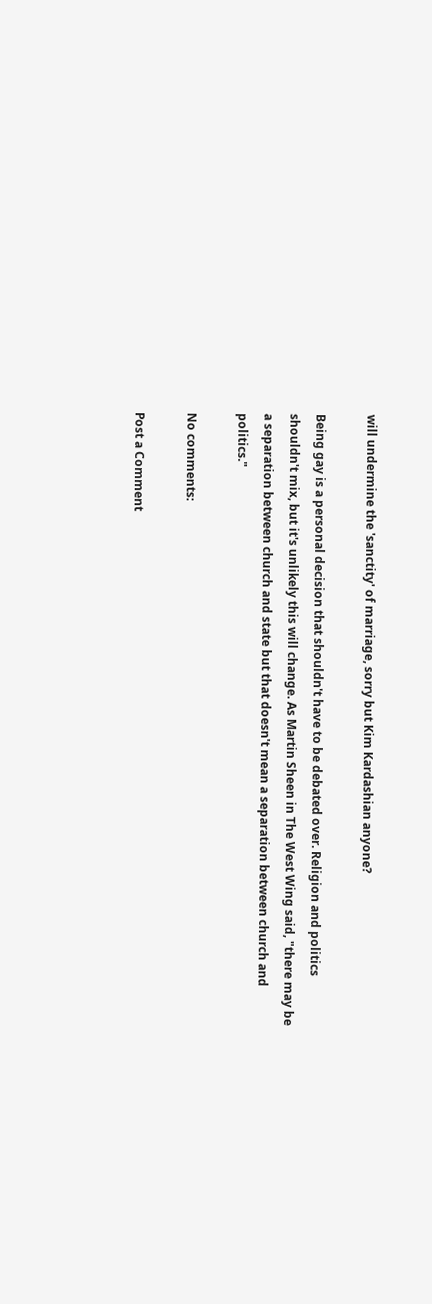will undermine the 'sanctity' of marriage, sorry but Kim Kardashian anyone?

Being gay is a personal decision that shouldn't have to be debated over. Religion and politics shouldn't mix, but it's unlikely this will change. As Martin Sheen in The West Wing said, "there may be a separation between church and state but that doesn't mean a separation between church and politics."

No comments:

Post a Comment